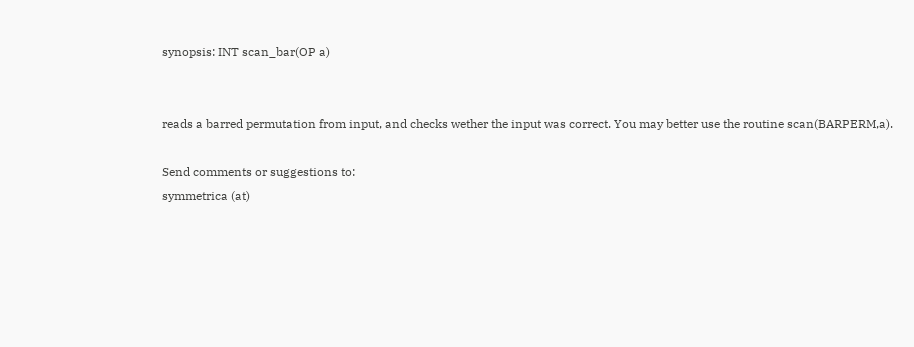synopsis: INT scan_bar(OP a)


reads a barred permutation from input, and checks wether the input was correct. You may better use the routine scan(BARPERM,a).

Send comments or suggestions to:
symmetrica (at)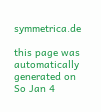symmetrica.de

this page was automatically generated on So Jan 4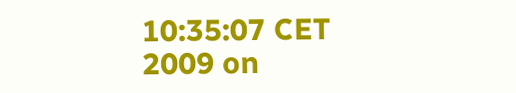10:35:07 CET 2009 on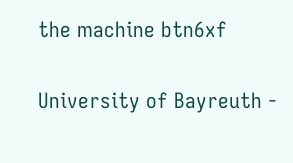the machine btn6xf

University of Bayreuth -